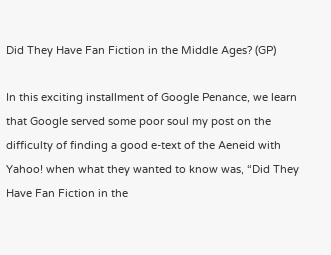Did They Have Fan Fiction in the Middle Ages? (GP)

In this exciting installment of Google Penance, we learn that Google served some poor soul my post on the difficulty of finding a good e-text of the Aeneid with Yahoo! when what they wanted to know was, “Did They Have Fan Fiction in the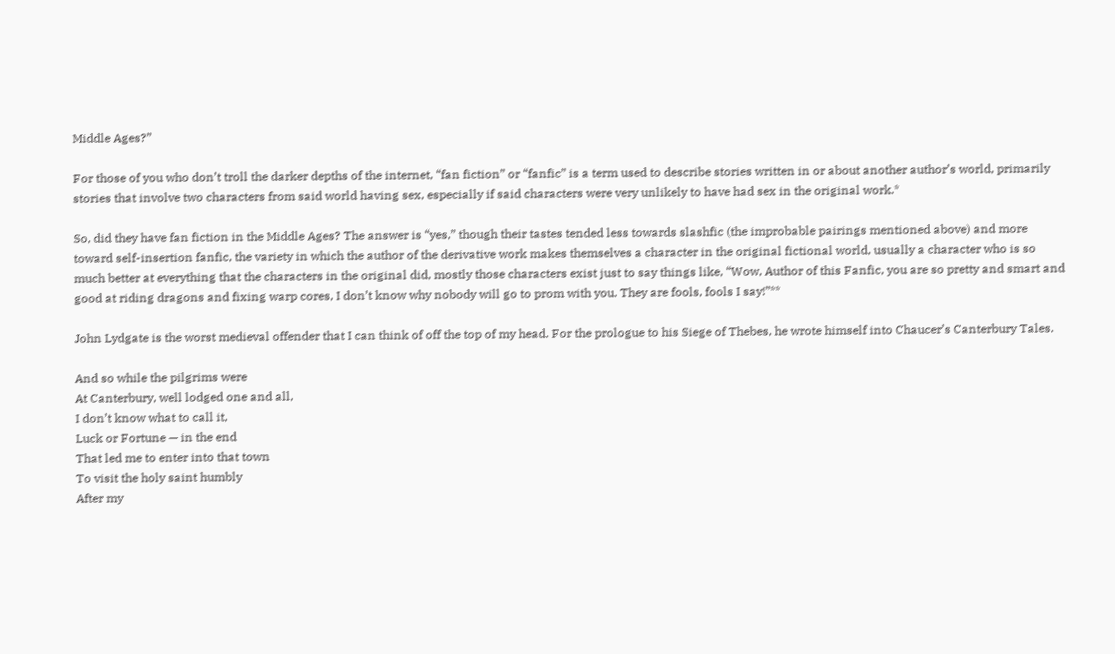Middle Ages?”

For those of you who don’t troll the darker depths of the internet, “fan fiction” or “fanfic” is a term used to describe stories written in or about another author’s world, primarily stories that involve two characters from said world having sex, especially if said characters were very unlikely to have had sex in the original work.*

So, did they have fan fiction in the Middle Ages? The answer is “yes,” though their tastes tended less towards slashfic (the improbable pairings mentioned above) and more toward self-insertion fanfic, the variety in which the author of the derivative work makes themselves a character in the original fictional world, usually a character who is so much better at everything that the characters in the original did, mostly those characters exist just to say things like, “Wow, Author of this Fanfic, you are so pretty and smart and good at riding dragons and fixing warp cores, I don’t know why nobody will go to prom with you. They are fools, fools I say!”**

John Lydgate is the worst medieval offender that I can think of off the top of my head. For the prologue to his Siege of Thebes, he wrote himself into Chaucer’s Canterbury Tales.

And so while the pilgrims were
At Canterbury, well lodged one and all,
I don’t know what to call it,
Luck or Fortune — in the end
That led me to enter into that town
To visit the holy saint humbly
After my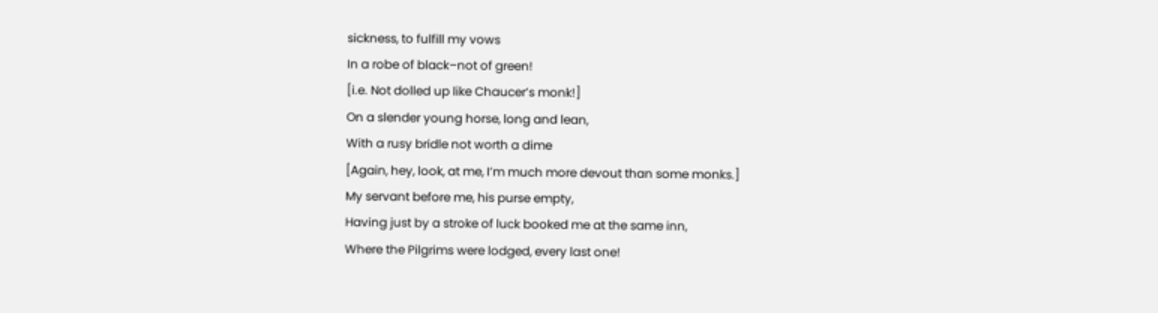sickness, to fulfill my vows
In a robe of black–not of green!
[i.e. Not dolled up like Chaucer’s monk!]
On a slender young horse, long and lean,
With a rusy bridle not worth a dime
[Again, hey, look, at me, I’m much more devout than some monks.]
My servant before me, his purse empty,
Having just by a stroke of luck booked me at the same inn,
Where the Pilgrims were lodged, every last one!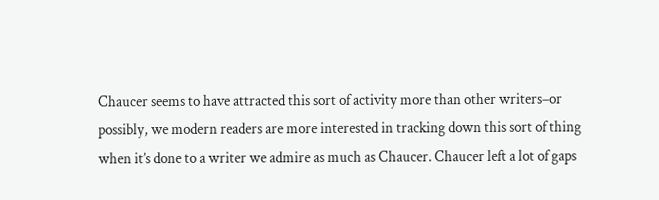Chaucer seems to have attracted this sort of activity more than other writers–or possibly, we modern readers are more interested in tracking down this sort of thing when it’s done to a writer we admire as much as Chaucer. Chaucer left a lot of gaps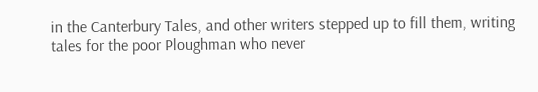in the Canterbury Tales, and other writers stepped up to fill them, writing tales for the poor Ploughman who never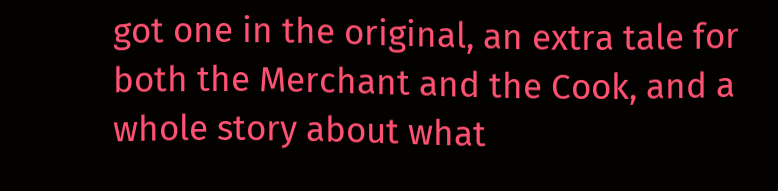got one in the original, an extra tale for both the Merchant and the Cook, and a whole story about what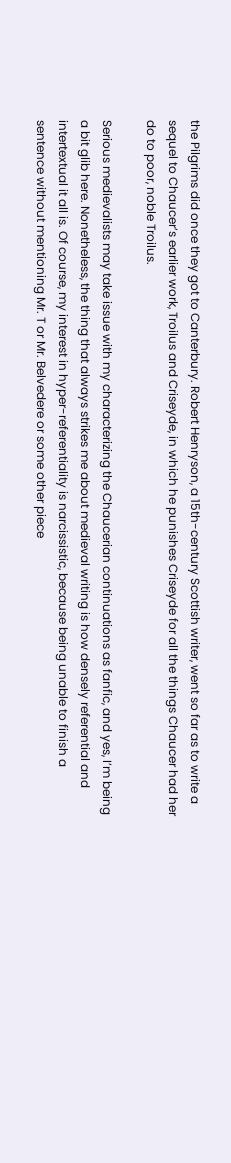the Pilgrims did once they got to Canterbury. Robert Henryson, a 15th-century Scottish writer, went so far as to write a sequel to Chaucer’s earlier work, Troilus and Criseyde, in which he punishes Criseyde for all the things Chaucer had her do to poor, noble Troilus.

Serious medievalists may take issue with my characterizing the Chaucerian continuations as fanfic, and yes, I’m being a bit glib here. Nonetheless, the thing that always strikes me about medieval writing is how densely referential and intertextual it all is. Of course, my interest in hyper-referentiality is narcissistic, because being unable to finish a sentence without mentioning Mr. T or Mr. Belvedere or some other piece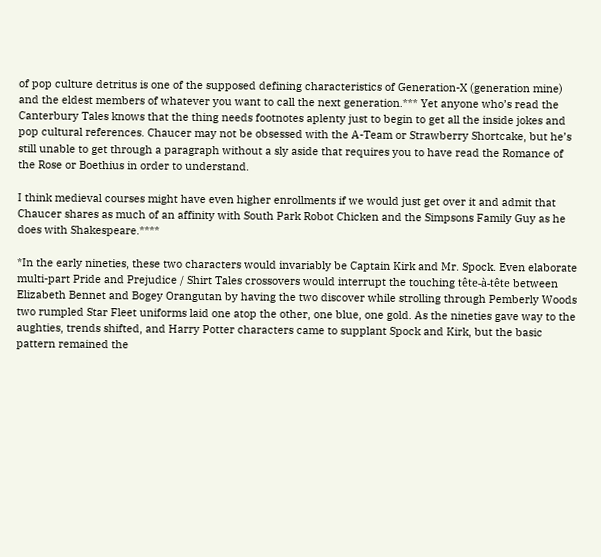of pop culture detritus is one of the supposed defining characteristics of Generation-X (generation mine) and the eldest members of whatever you want to call the next generation.*** Yet anyone who’s read the Canterbury Tales knows that the thing needs footnotes aplenty just to begin to get all the inside jokes and pop cultural references. Chaucer may not be obsessed with the A-Team or Strawberry Shortcake, but he’s still unable to get through a paragraph without a sly aside that requires you to have read the Romance of the Rose or Boethius in order to understand.

I think medieval courses might have even higher enrollments if we would just get over it and admit that Chaucer shares as much of an affinity with South Park Robot Chicken and the Simpsons Family Guy as he does with Shakespeare.****

*In the early nineties, these two characters would invariably be Captain Kirk and Mr. Spock. Even elaborate multi-part Pride and Prejudice / Shirt Tales crossovers would interrupt the touching tête-à-tête between Elizabeth Bennet and Bogey Orangutan by having the two discover while strolling through Pemberly Woods two rumpled Star Fleet uniforms laid one atop the other, one blue, one gold. As the nineties gave way to the aughties, trends shifted, and Harry Potter characters came to supplant Spock and Kirk, but the basic pattern remained the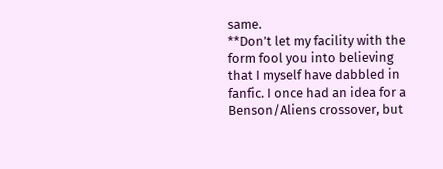same.
**Don’t let my facility with the form fool you into believing that I myself have dabbled in fanfic. I once had an idea for a Benson/Aliens crossover, but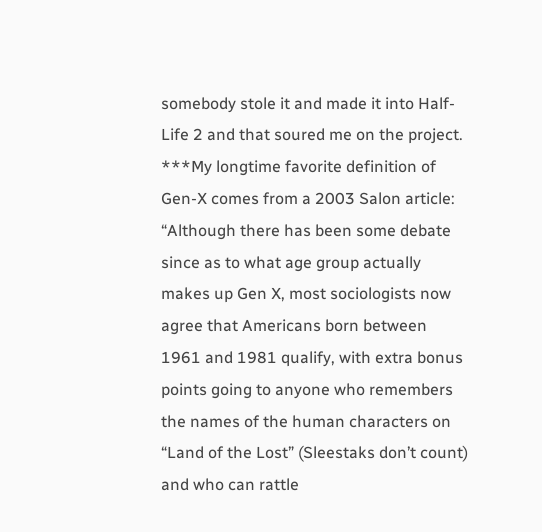somebody stole it and made it into Half-Life 2 and that soured me on the project.
***My longtime favorite definition of Gen-X comes from a 2003 Salon article: “Although there has been some debate since as to what age group actually makes up Gen X, most sociologists now agree that Americans born between 1961 and 1981 qualify, with extra bonus points going to anyone who remembers the names of the human characters on “Land of the Lost” (Sleestaks don’t count) and who can rattle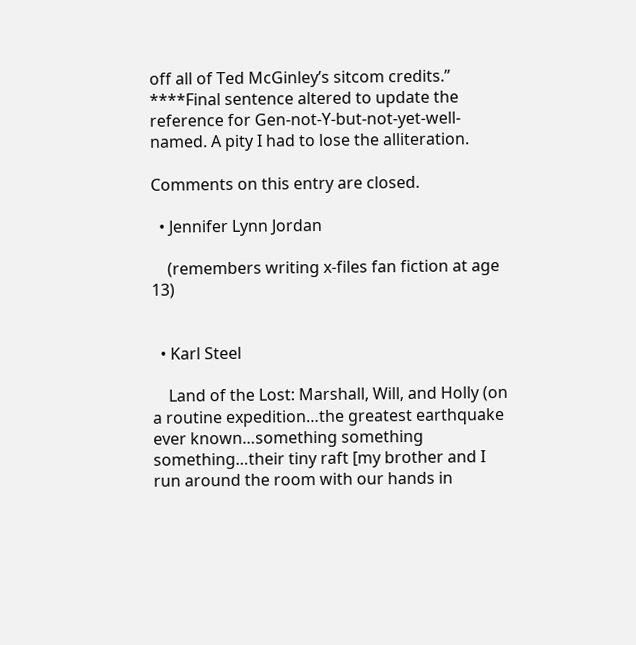off all of Ted McGinley’s sitcom credits.”
****Final sentence altered to update the reference for Gen-not-Y-but-not-yet-well-named. A pity I had to lose the alliteration.

Comments on this entry are closed.

  • Jennifer Lynn Jordan

    (remembers writing x-files fan fiction at age 13)


  • Karl Steel

    Land of the Lost: Marshall, Will, and Holly (on a routine expedition…the greatest earthquake ever known…something something something…their tiny raft [my brother and I run around the room with our hands in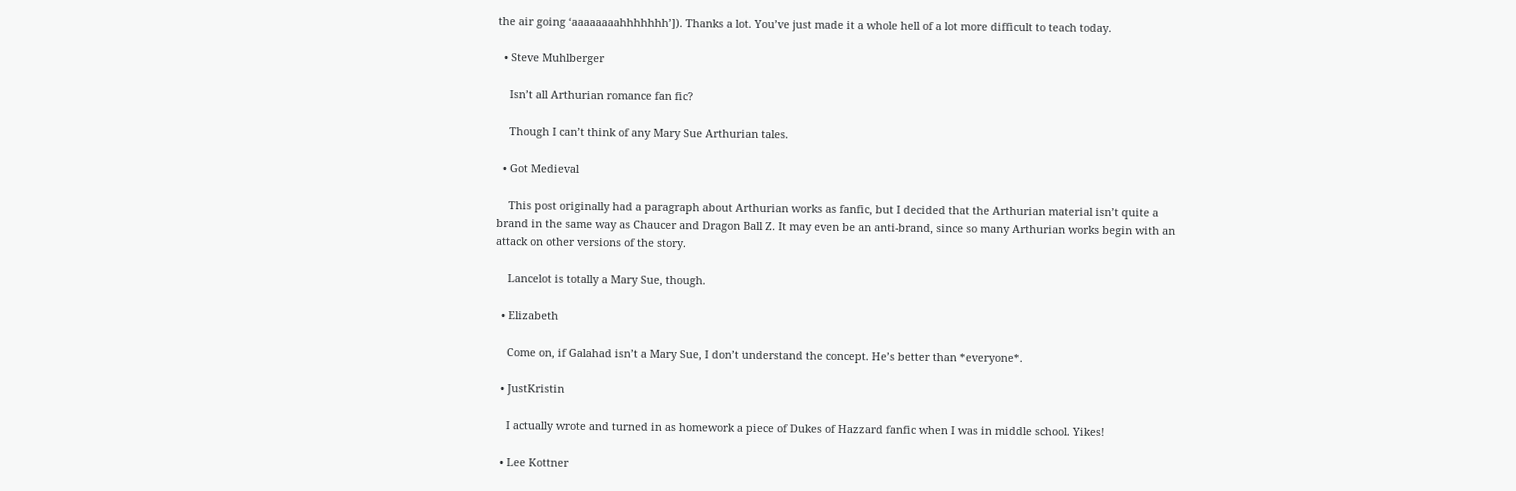the air going ‘aaaaaaaahhhhhhh’]). Thanks a lot. You’ve just made it a whole hell of a lot more difficult to teach today.

  • Steve Muhlberger

    Isn’t all Arthurian romance fan fic?

    Though I can’t think of any Mary Sue Arthurian tales.

  • Got Medieval

    This post originally had a paragraph about Arthurian works as fanfic, but I decided that the Arthurian material isn’t quite a brand in the same way as Chaucer and Dragon Ball Z. It may even be an anti-brand, since so many Arthurian works begin with an attack on other versions of the story.

    Lancelot is totally a Mary Sue, though.

  • Elizabeth

    Come on, if Galahad isn’t a Mary Sue, I don’t understand the concept. He’s better than *everyone*.

  • JustKristin

    I actually wrote and turned in as homework a piece of Dukes of Hazzard fanfic when I was in middle school. Yikes!

  • Lee Kottner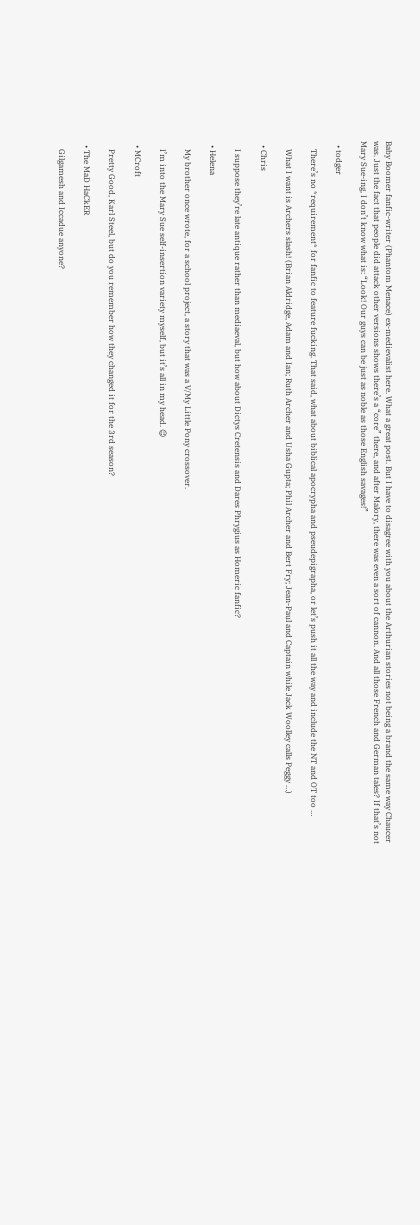Baby Boomer fanfic-writer (Phantom Menace) ex-medievalist here. What a great post. But I have to disagree with you about the Arthurian stories not being a brand the same way Chaucer was. Just the fact that people did attack other versions shows there’s a “core” there, and after Malory, there was even a sort of cannon. And all those French and German tales? If that’s not Mary Sue-ing, I don’t know what is: “Look! Our guys can be just as noble as those English savages!”

  • todger

    There’s no *requirement* for fanfic to feature fucking. That said, what about biblical apocrypha and pseudepigrapha, or let’s push it all the way and include the NT and OT too …

    What I want is Archers slash! (Brian Aldridge, Adam and Ian; Ruth Archer and Usha Gupta; Phil Archer and Bert Fry; Jean-Paul and Captain while Jack Woolley calls Peggy …)

  • Chris

    I suppose they’re late antique rather than mediaeval, but how about Dictys Cretensis and Dares Phrygius as Homeric fanfic?

  • Helena

    My brother once wrote, for a school project, a story that was a V/My Little Pony crossover.

    I’m into the Mary Sue self-insertion variety myself, but it’s all in my head. 😉

  • MCroft

    Pretty Good, Karl Steel, but do you remember how they changed it for the 3rd season?

  • The MaD HaCkER

    Gilgamesh and Iccadue anyone?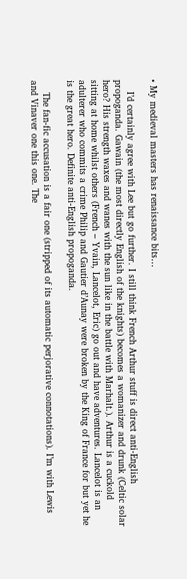• My medieval masters has renaissance bits…

    I’d certainly agree with Lee but go further. I still think French Arthur stuff is direct anti-English propoganda. Gawain (the most directly English of the knights) becomes a womanizer and drunk (Celtic solar hero? His strength waxes and wanes with the sun like in the battle with Marhalt.). Arthur is a cuckold sitting at home whilst others (French – Yvain, Lancelot, Eric) go out and have adventures. Lancelot is an adulterer who commits a crime Philip and Gautier d’Aunay were broken by the King of France for but yet he is the great hero. Definite anti-English propoganda.

    The fan-fic accusation is a fair one (stripped of its automatic perjorative connotations). I’m with Lewis and Vinaver one this one. The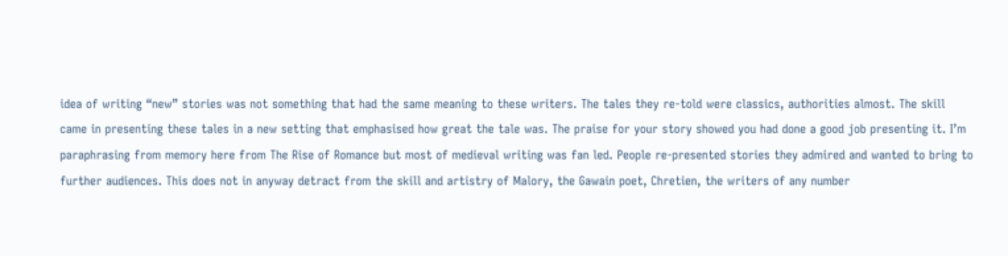idea of writing “new” stories was not something that had the same meaning to these writers. The tales they re-told were classics, authorities almost. The skill came in presenting these tales in a new setting that emphasised how great the tale was. The praise for your story showed you had done a good job presenting it. I’m paraphrasing from memory here from The Rise of Romance but most of medieval writing was fan led. People re-presented stories they admired and wanted to bring to further audiences. This does not in anyway detract from the skill and artistry of Malory, the Gawain poet, Chretien, the writers of any number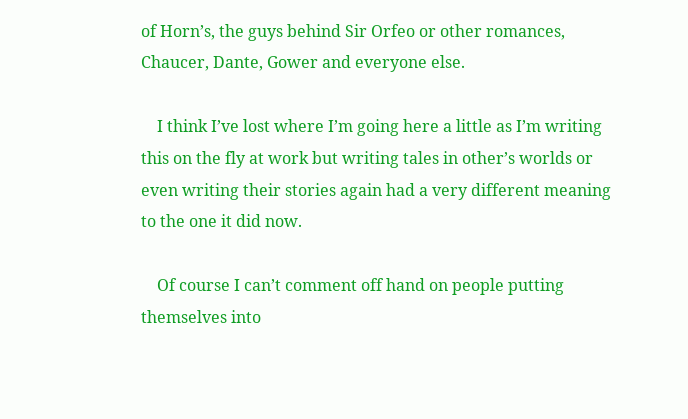of Horn’s, the guys behind Sir Orfeo or other romances, Chaucer, Dante, Gower and everyone else.

    I think I’ve lost where I’m going here a little as I’m writing this on the fly at work but writing tales in other’s worlds or even writing their stories again had a very different meaning to the one it did now.

    Of course I can’t comment off hand on people putting themselves into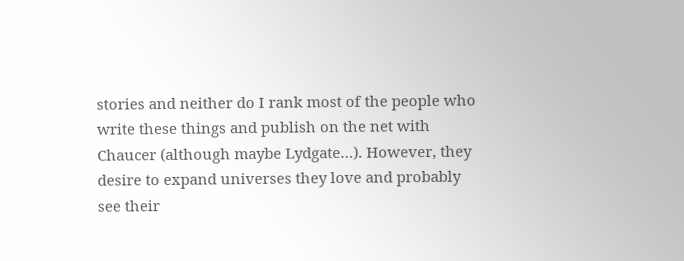stories and neither do I rank most of the people who write these things and publish on the net with Chaucer (although maybe Lydgate…). However, they desire to expand universes they love and probably see their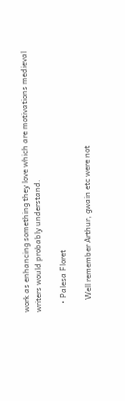work as enhancing something they love which are motivations medieval writers would probably understand.

    • Palesa Floret

      Well remember Arthur, gwain etc were not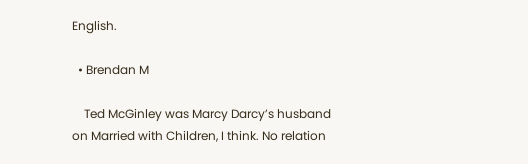English.

  • Brendan M

    Ted McGinley was Marcy Darcy’s husband on Married with Children, I think. No relation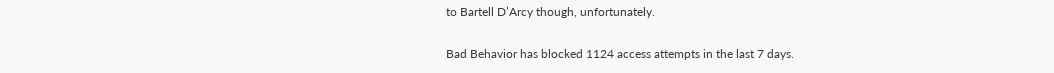to Bartell D’Arcy though, unfortunately.

Bad Behavior has blocked 1124 access attempts in the last 7 days.